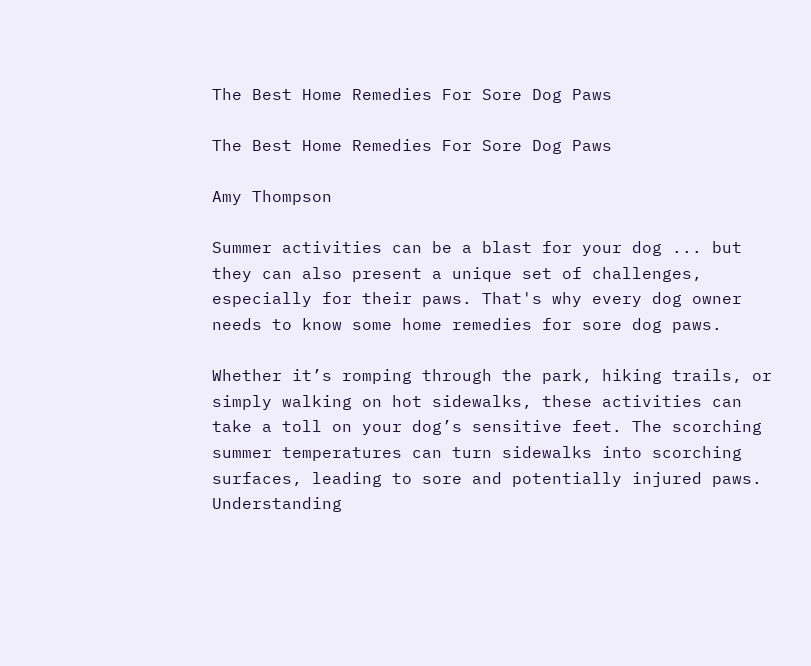The Best Home Remedies For Sore Dog Paws

The Best Home Remedies For Sore Dog Paws

Amy Thompson

Summer activities can be a blast for your dog ... but they can also present a unique set of challenges, especially for their paws. That's why every dog owner needs to know some home remedies for sore dog paws.

Whether it’s romping through the park, hiking trails, or simply walking on hot sidewalks, these activities can take a toll on your dog’s sensitive feet. The scorching summer temperatures can turn sidewalks into scorching surfaces, leading to sore and potentially injured paws. Understanding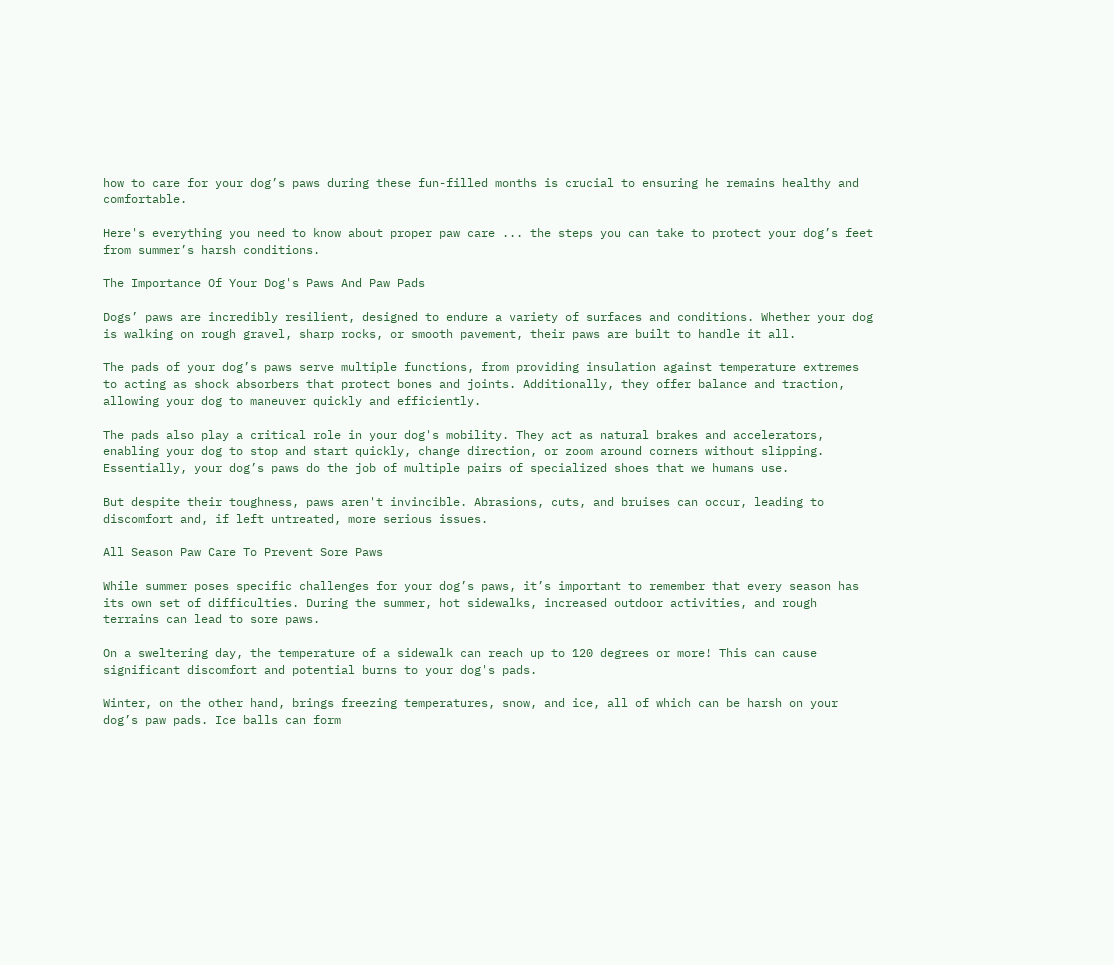how to care for your dog’s paws during these fun-filled months is crucial to ensuring he remains healthy and comfortable.

Here's everything you need to know about proper paw care ... the steps you can take to protect your dog’s feet from summer’s harsh conditions.

The Importance Of Your Dog's Paws And Paw Pads

Dogs’ paws are incredibly resilient, designed to endure a variety of surfaces and conditions. Whether your dog is walking on rough gravel, sharp rocks, or smooth pavement, their paws are built to handle it all.

The pads of your dog’s paws serve multiple functions, from providing insulation against temperature extremes to acting as shock absorbers that protect bones and joints. Additionally, they offer balance and traction, allowing your dog to maneuver quickly and efficiently.

The pads also play a critical role in your dog's mobility. They act as natural brakes and accelerators, enabling your dog to stop and start quickly, change direction, or zoom around corners without slipping. Essentially, your dog’s paws do the job of multiple pairs of specialized shoes that we humans use.

But despite their toughness, paws aren't invincible. Abrasions, cuts, and bruises can occur, leading to discomfort and, if left untreated, more serious issues.

All Season Paw Care To Prevent Sore Paws

While summer poses specific challenges for your dog’s paws, it’s important to remember that every season has its own set of difficulties. During the summer, hot sidewalks, increased outdoor activities, and rough terrains can lead to sore paws.

On a sweltering day, the temperature of a sidewalk can reach up to 120 degrees or more! This can cause significant discomfort and potential burns to your dog's pads.

Winter, on the other hand, brings freezing temperatures, snow, and ice, all of which can be harsh on your dog’s paw pads. Ice balls can form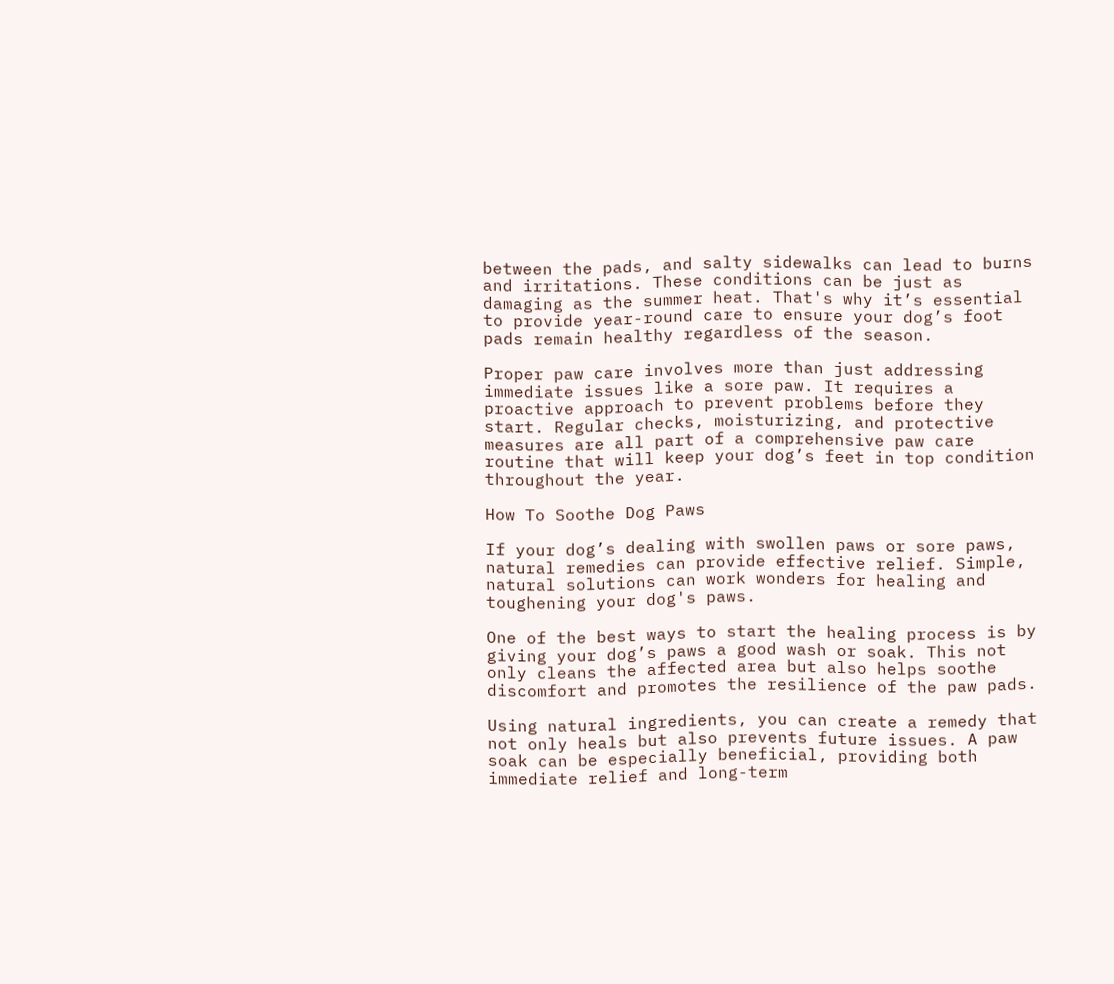between the pads, and salty sidewalks can lead to burns and irritations. These conditions can be just as damaging as the summer heat. That's why it’s essential to provide year-round care to ensure your dog’s foot pads remain healthy regardless of the season.

Proper paw care involves more than just addressing immediate issues like a sore paw. It requires a proactive approach to prevent problems before they start. Regular checks, moisturizing, and protective measures are all part of a comprehensive paw care routine that will keep your dog’s feet in top condition throughout the year.

How To Soothe Dog Paws

If your dog’s dealing with swollen paws or sore paws, natural remedies can provide effective relief. Simple, natural solutions can work wonders for healing and toughening your dog's paws.

One of the best ways to start the healing process is by giving your dog’s paws a good wash or soak. This not only cleans the affected area but also helps soothe discomfort and promotes the resilience of the paw pads.

Using natural ingredients, you can create a remedy that not only heals but also prevents future issues. A paw soak can be especially beneficial, providing both immediate relief and long-term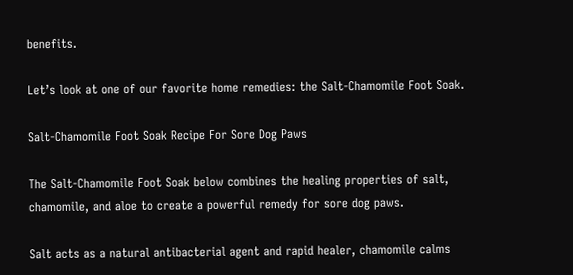benefits.

Let’s look at one of our favorite home remedies: the Salt-Chamomile Foot Soak.

Salt-Chamomile Foot Soak Recipe For Sore Dog Paws

The Salt-Chamomile Foot Soak below combines the healing properties of salt, chamomile, and aloe to create a powerful remedy for sore dog paws.

Salt acts as a natural antibacterial agent and rapid healer, chamomile calms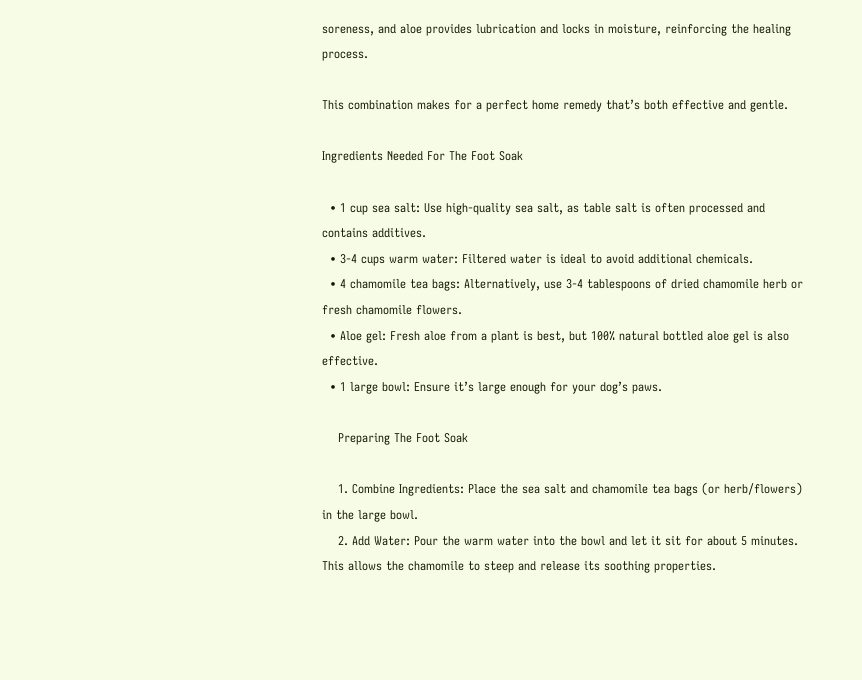soreness, and aloe provides lubrication and locks in moisture, reinforcing the healing process.

This combination makes for a perfect home remedy that’s both effective and gentle.

Ingredients Needed For The Foot Soak

  • 1 cup sea salt: Use high-quality sea salt, as table salt is often processed and contains additives.
  • 3-4 cups warm water: Filtered water is ideal to avoid additional chemicals.
  • 4 chamomile tea bags: Alternatively, use 3-4 tablespoons of dried chamomile herb or fresh chamomile flowers.
  • Aloe gel: Fresh aloe from a plant is best, but 100% natural bottled aloe gel is also effective.
  • 1 large bowl: Ensure it’s large enough for your dog’s paws.

    Preparing The Foot Soak

    1. Combine Ingredients: Place the sea salt and chamomile tea bags (or herb/flowers) in the large bowl.
    2. Add Water: Pour the warm water into the bowl and let it sit for about 5 minutes. This allows the chamomile to steep and release its soothing properties.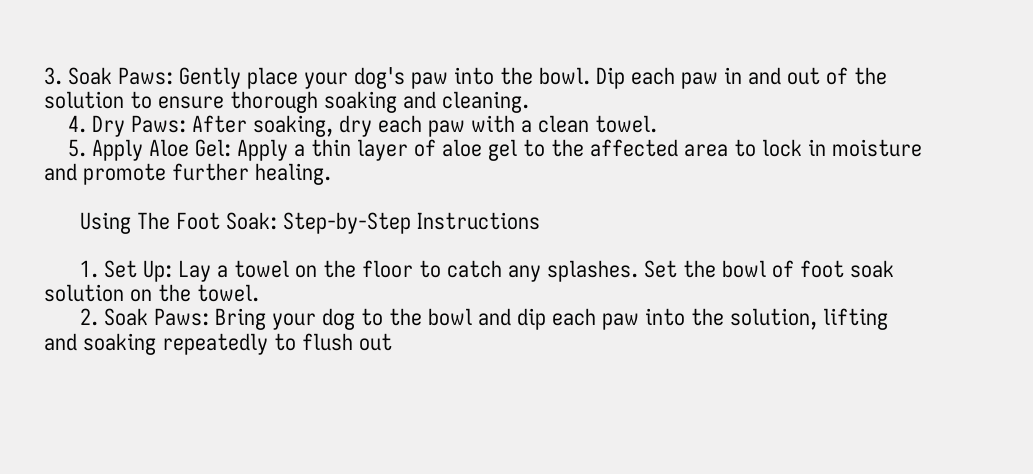3. Soak Paws: Gently place your dog's paw into the bowl. Dip each paw in and out of the solution to ensure thorough soaking and cleaning.
    4. Dry Paws: After soaking, dry each paw with a clean towel.
    5. Apply Aloe Gel: Apply a thin layer of aloe gel to the affected area to lock in moisture and promote further healing.

      Using The Foot Soak: Step-by-Step Instructions

      1. Set Up: Lay a towel on the floor to catch any splashes. Set the bowl of foot soak solution on the towel.
      2. Soak Paws: Bring your dog to the bowl and dip each paw into the solution, lifting and soaking repeatedly to flush out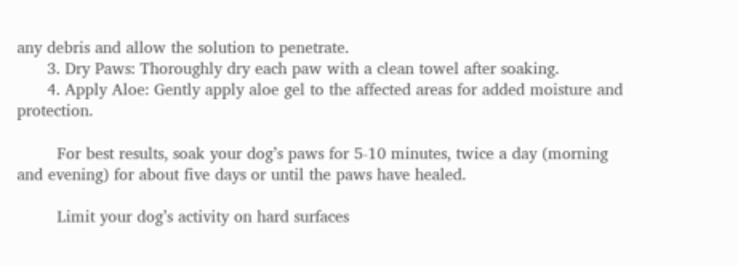any debris and allow the solution to penetrate.
      3. Dry Paws: Thoroughly dry each paw with a clean towel after soaking.
      4. Apply Aloe: Gently apply aloe gel to the affected areas for added moisture and protection.

        For best results, soak your dog’s paws for 5-10 minutes, twice a day (morning and evening) for about five days or until the paws have healed.

        Limit your dog’s activity on hard surfaces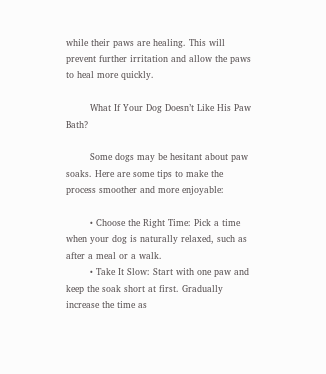while their paws are healing. This will prevent further irritation and allow the paws to heal more quickly.

        What If Your Dog Doesn’t Like His Paw Bath?

        Some dogs may be hesitant about paw soaks. Here are some tips to make the process smoother and more enjoyable:

        • Choose the Right Time: Pick a time when your dog is naturally relaxed, such as after a meal or a walk.
        • Take It Slow: Start with one paw and keep the soak short at first. Gradually increase the time as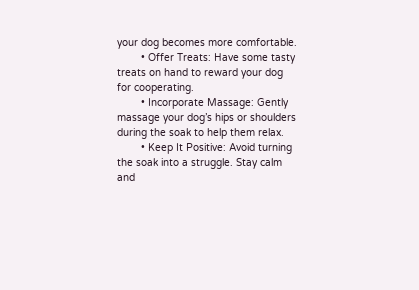your dog becomes more comfortable.
        • Offer Treats: Have some tasty treats on hand to reward your dog for cooperating.
        • Incorporate Massage: Gently massage your dog’s hips or shoulders during the soak to help them relax.
        • Keep It Positive: Avoid turning the soak into a struggle. Stay calm and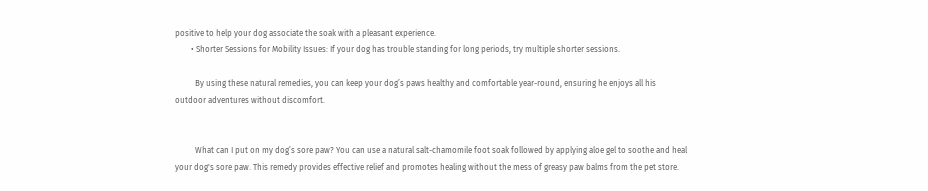positive to help your dog associate the soak with a pleasant experience.
        • Shorter Sessions for Mobility Issues: If your dog has trouble standing for long periods, try multiple shorter sessions.

          By using these natural remedies, you can keep your dog’s paws healthy and comfortable year-round, ensuring he enjoys all his outdoor adventures without discomfort.


          What can I put on my dog’s sore paw? You can use a natural salt-chamomile foot soak followed by applying aloe gel to soothe and heal your dog's sore paw. This remedy provides effective relief and promotes healing without the mess of greasy paw balms from the pet store.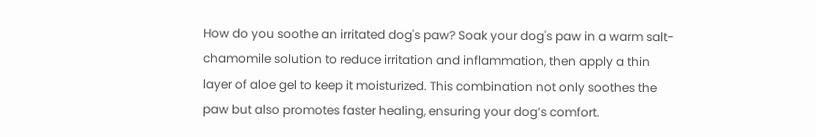How do you soothe an irritated dog's paw? Soak your dog's paw in a warm salt-chamomile solution to reduce irritation and inflammation, then apply a thin layer of aloe gel to keep it moisturized. This combination not only soothes the paw but also promotes faster healing, ensuring your dog’s comfort.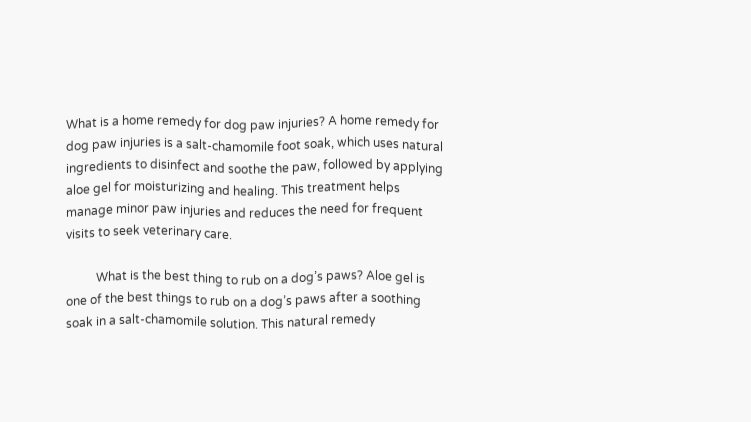What is a home remedy for dog paw injuries? A home remedy for dog paw injuries is a salt-chamomile foot soak, which uses natural ingredients to disinfect and soothe the paw, followed by applying aloe gel for moisturizing and healing. This treatment helps manage minor paw injuries and reduces the need for frequent visits to seek veterinary care.

          What is the best thing to rub on a dog’s paws? Aloe gel is one of the best things to rub on a dog’s paws after a soothing soak in a salt-chamomile solution. This natural remedy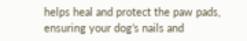helps heal and protect the paw pads, ensuring your dog’s nails and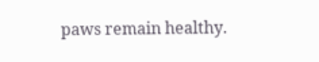paws remain healthy.